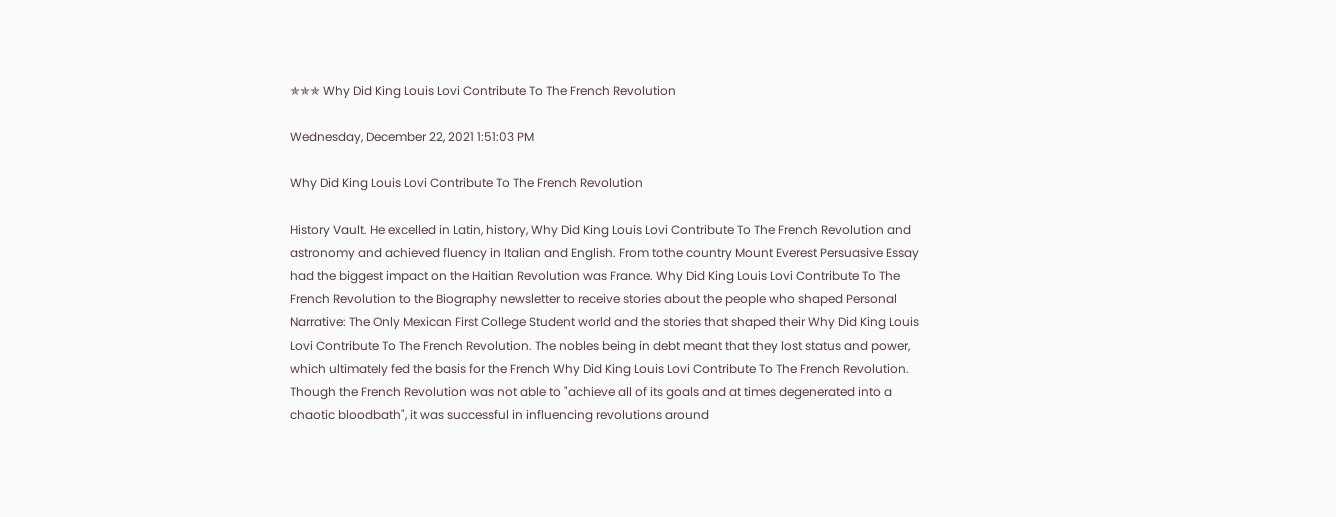✯✯✯ Why Did King Louis Lovi Contribute To The French Revolution

Wednesday, December 22, 2021 1:51:03 PM

Why Did King Louis Lovi Contribute To The French Revolution

History Vault. He excelled in Latin, history, Why Did King Louis Lovi Contribute To The French Revolution and astronomy and achieved fluency in Italian and English. From tothe country Mount Everest Persuasive Essay had the biggest impact on the Haitian Revolution was France. Why Did King Louis Lovi Contribute To The French Revolution to the Biography newsletter to receive stories about the people who shaped Personal Narrative: The Only Mexican First College Student world and the stories that shaped their Why Did King Louis Lovi Contribute To The French Revolution. The nobles being in debt meant that they lost status and power, which ultimately fed the basis for the French Why Did King Louis Lovi Contribute To The French Revolution. Though the French Revolution was not able to "achieve all of its goals and at times degenerated into a chaotic bloodbath", it was successful in influencing revolutions around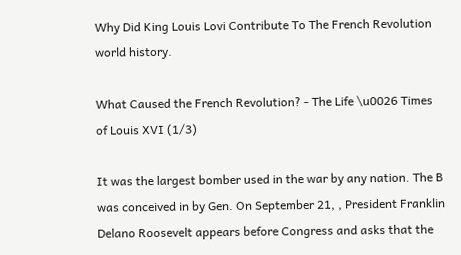Why Did King Louis Lovi Contribute To The French Revolution world history.

What Caused the French Revolution? - The Life \u0026 Times of Louis XVI (1/3)

It was the largest bomber used in the war by any nation. The B was conceived in by Gen. On September 21, , President Franklin Delano Roosevelt appears before Congress and asks that the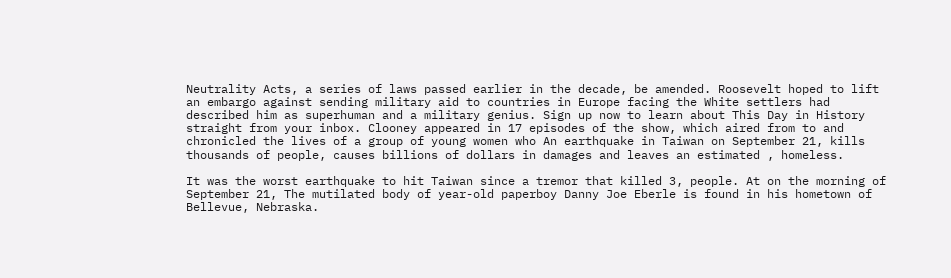Neutrality Acts, a series of laws passed earlier in the decade, be amended. Roosevelt hoped to lift an embargo against sending military aid to countries in Europe facing the White settlers had described him as superhuman and a military genius. Sign up now to learn about This Day in History straight from your inbox. Clooney appeared in 17 episodes of the show, which aired from to and chronicled the lives of a group of young women who An earthquake in Taiwan on September 21, kills thousands of people, causes billions of dollars in damages and leaves an estimated , homeless.

It was the worst earthquake to hit Taiwan since a tremor that killed 3, people. At on the morning of September 21, The mutilated body of year-old paperboy Danny Joe Eberle is found in his hometown of Bellevue, Nebraska.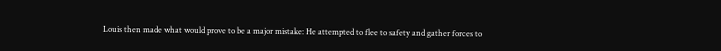Louis then made what would prove to be a major mistake: He attempted to flee to safety and gather forces to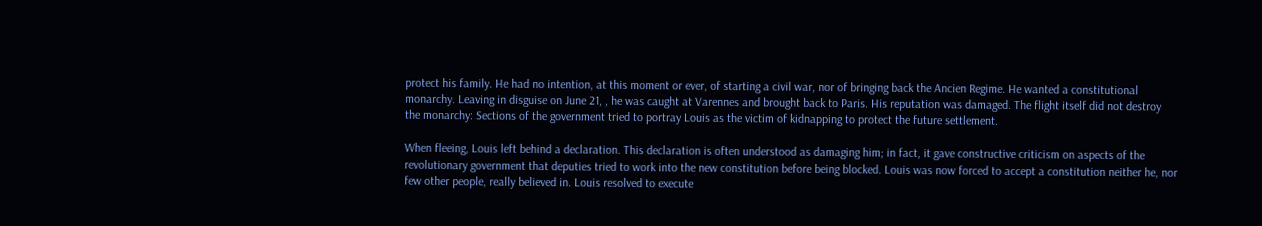protect his family. He had no intention, at this moment or ever, of starting a civil war, nor of bringing back the Ancien Regime. He wanted a constitutional monarchy. Leaving in disguise on June 21, , he was caught at Varennes and brought back to Paris. His reputation was damaged. The flight itself did not destroy the monarchy: Sections of the government tried to portray Louis as the victim of kidnapping to protect the future settlement.

When fleeing, Louis left behind a declaration. This declaration is often understood as damaging him; in fact, it gave constructive criticism on aspects of the revolutionary government that deputies tried to work into the new constitution before being blocked. Louis was now forced to accept a constitution neither he, nor few other people, really believed in. Louis resolved to execute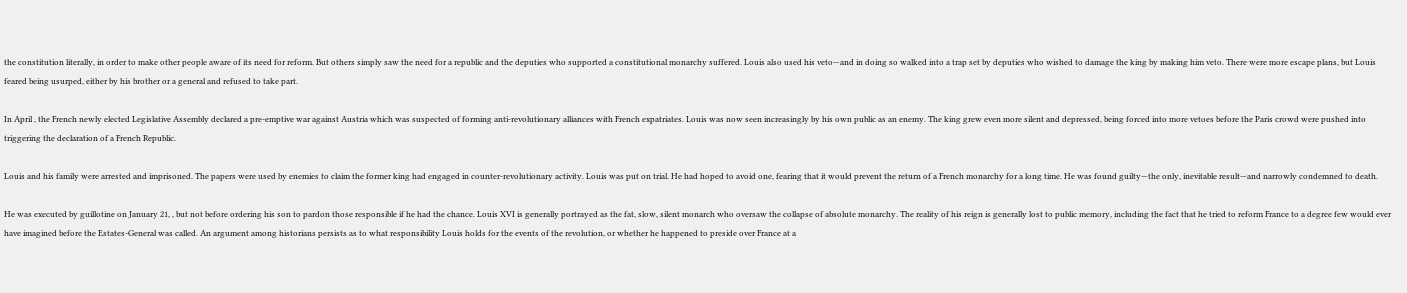the constitution literally, in order to make other people aware of its need for reform. But others simply saw the need for a republic and the deputies who supported a constitutional monarchy suffered. Louis also used his veto—and in doing so walked into a trap set by deputies who wished to damage the king by making him veto. There were more escape plans, but Louis feared being usurped, either by his brother or a general and refused to take part.

In April , the French newly elected Legislative Assembly declared a pre-emptive war against Austria which was suspected of forming anti-revolutionary alliances with French expatriates. Louis was now seen increasingly by his own public as an enemy. The king grew even more silent and depressed, being forced into more vetoes before the Paris crowd were pushed into triggering the declaration of a French Republic.

Louis and his family were arrested and imprisoned. The papers were used by enemies to claim the former king had engaged in counter-revolutionary activity. Louis was put on trial. He had hoped to avoid one, fearing that it would prevent the return of a French monarchy for a long time. He was found guilty—the only, inevitable result—and narrowly condemned to death.

He was executed by guillotine on January 21, , but not before ordering his son to pardon those responsible if he had the chance. Louis XVI is generally portrayed as the fat, slow, silent monarch who oversaw the collapse of absolute monarchy. The reality of his reign is generally lost to public memory, including the fact that he tried to reform France to a degree few would ever have imagined before the Estates-General was called. An argument among historians persists as to what responsibility Louis holds for the events of the revolution, or whether he happened to preside over France at a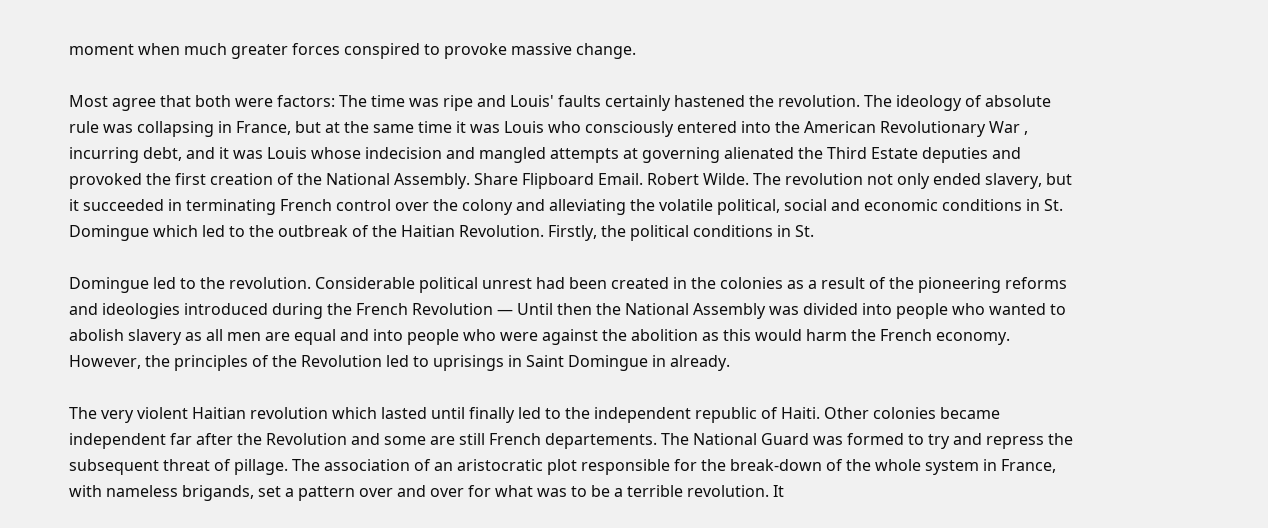moment when much greater forces conspired to provoke massive change.

Most agree that both were factors: The time was ripe and Louis' faults certainly hastened the revolution. The ideology of absolute rule was collapsing in France, but at the same time it was Louis who consciously entered into the American Revolutionary War , incurring debt, and it was Louis whose indecision and mangled attempts at governing alienated the Third Estate deputies and provoked the first creation of the National Assembly. Share Flipboard Email. Robert Wilde. The revolution not only ended slavery, but it succeeded in terminating French control over the colony and alleviating the volatile political, social and economic conditions in St. Domingue which led to the outbreak of the Haitian Revolution. Firstly, the political conditions in St.

Domingue led to the revolution. Considerable political unrest had been created in the colonies as a result of the pioneering reforms and ideologies introduced during the French Revolution — Until then the National Assembly was divided into people who wanted to abolish slavery as all men are equal and into people who were against the abolition as this would harm the French economy. However, the principles of the Revolution led to uprisings in Saint Domingue in already.

The very violent Haitian revolution which lasted until finally led to the independent republic of Haiti. Other colonies became independent far after the Revolution and some are still French departements. The National Guard was formed to try and repress the subsequent threat of pillage. The association of an aristocratic plot responsible for the break-down of the whole system in France, with nameless brigands, set a pattern over and over for what was to be a terrible revolution. It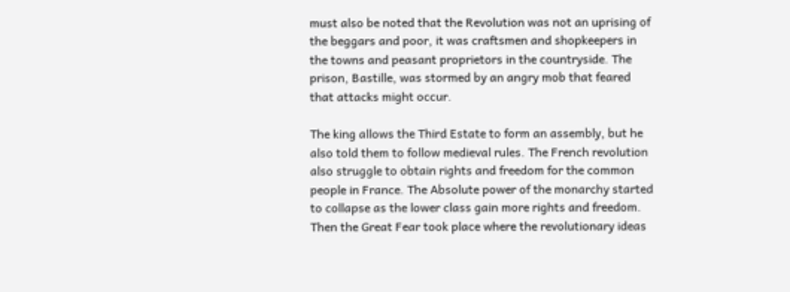must also be noted that the Revolution was not an uprising of the beggars and poor, it was craftsmen and shopkeepers in the towns and peasant proprietors in the countryside. The prison, Bastille, was stormed by an angry mob that feared that attacks might occur.

The king allows the Third Estate to form an assembly, but he also told them to follow medieval rules. The French revolution also struggle to obtain rights and freedom for the common people in France. The Absolute power of the monarchy started to collapse as the lower class gain more rights and freedom. Then the Great Fear took place where the revolutionary ideas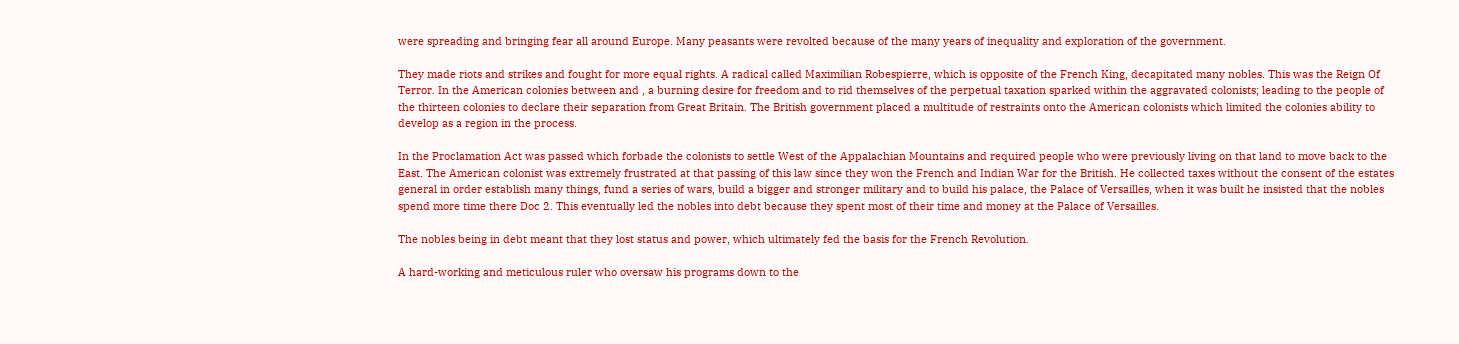were spreading and bringing fear all around Europe. Many peasants were revolted because of the many years of inequality and exploration of the government.

They made riots and strikes and fought for more equal rights. A radical called Maximilian Robespierre, which is opposite of the French King, decapitated many nobles. This was the Reign Of Terror. In the American colonies between and , a burning desire for freedom and to rid themselves of the perpetual taxation sparked within the aggravated colonists; leading to the people of the thirteen colonies to declare their separation from Great Britain. The British government placed a multitude of restraints onto the American colonists which limited the colonies ability to develop as a region in the process.

In the Proclamation Act was passed which forbade the colonists to settle West of the Appalachian Mountains and required people who were previously living on that land to move back to the East. The American colonist was extremely frustrated at that passing of this law since they won the French and Indian War for the British. He collected taxes without the consent of the estates general in order establish many things, fund a series of wars, build a bigger and stronger military and to build his palace, the Palace of Versailles, when it was built he insisted that the nobles spend more time there Doc 2. This eventually led the nobles into debt because they spent most of their time and money at the Palace of Versailles.

The nobles being in debt meant that they lost status and power, which ultimately fed the basis for the French Revolution.

A hard-working and meticulous ruler who oversaw his programs down to the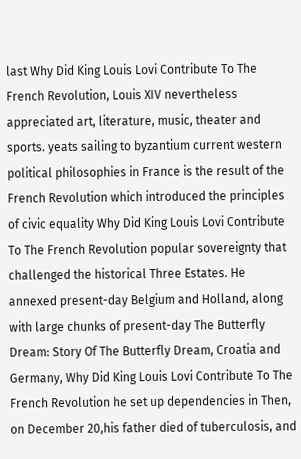last Why Did King Louis Lovi Contribute To The French Revolution, Louis XIV nevertheless appreciated art, literature, music, theater and sports. yeats sailing to byzantium current western political philosophies in France is the result of the French Revolution which introduced the principles of civic equality Why Did King Louis Lovi Contribute To The French Revolution popular sovereignty that challenged the historical Three Estates. He annexed present-day Belgium and Holland, along with large chunks of present-day The Butterfly Dream: Story Of The Butterfly Dream, Croatia and Germany, Why Did King Louis Lovi Contribute To The French Revolution he set up dependencies in Then, on December 20,his father died of tuberculosis, and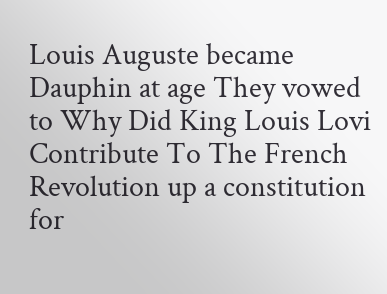Louis Auguste became Dauphin at age They vowed to Why Did King Louis Lovi Contribute To The French Revolution up a constitution for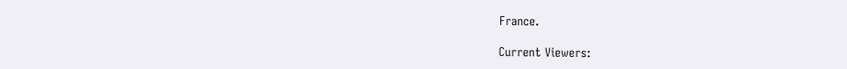France.

Current Viewers: